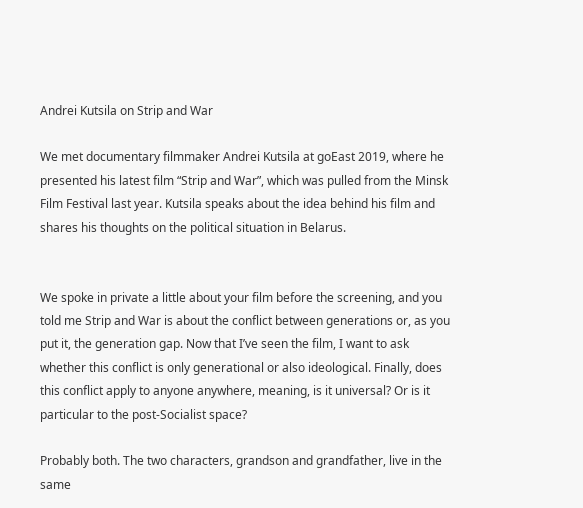Andrei Kutsila on Strip and War

We met documentary filmmaker Andrei Kutsila at goEast 2019, where he presented his latest film “Strip and War”, which was pulled from the Minsk Film Festival last year. Kutsila speaks about the idea behind his film and shares his thoughts on the political situation in Belarus.


We spoke in private a little about your film before the screening, and you told me Strip and War is about the conflict between generations or, as you put it, the generation gap. Now that I’ve seen the film, I want to ask whether this conflict is only generational or also ideological. Finally, does this conflict apply to anyone anywhere, meaning, is it universal? Or is it particular to the post-Socialist space?

Probably both. The two characters, grandson and grandfather, live in the same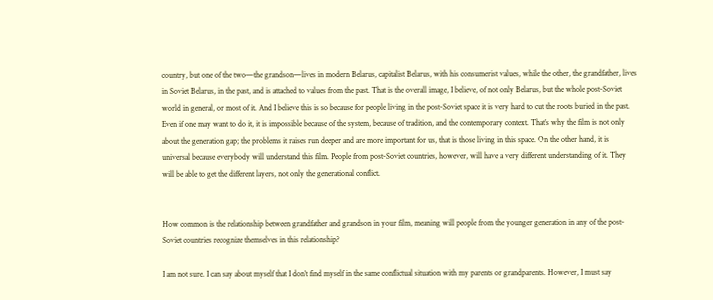country, but one of the two—the grandson—lives in modern Belarus, capitalist Belarus, with his consumerist values, while the other, the grandfather, lives in Soviet Belarus, in the past, and is attached to values from the past. That is the overall image, I believe, of not only Belarus, but the whole post-Soviet world in general, or most of it. And I believe this is so because for people living in the post-Soviet space it is very hard to cut the roots buried in the past. Even if one may want to do it, it is impossible because of the system, because of tradition, and the contemporary context. That’s why the film is not only about the generation gap; the problems it raises run deeper and are more important for us, that is those living in this space. On the other hand, it is universal because everybody will understand this film. People from post-Soviet countries, however, will have a very different understanding of it. They will be able to get the different layers, not only the generational conflict.


How common is the relationship between grandfather and grandson in your film, meaning will people from the younger generation in any of the post-Soviet countries recognize themselves in this relationship?

I am not sure. I can say about myself that I don’t find myself in the same conflictual situation with my parents or grandparents. However, I must say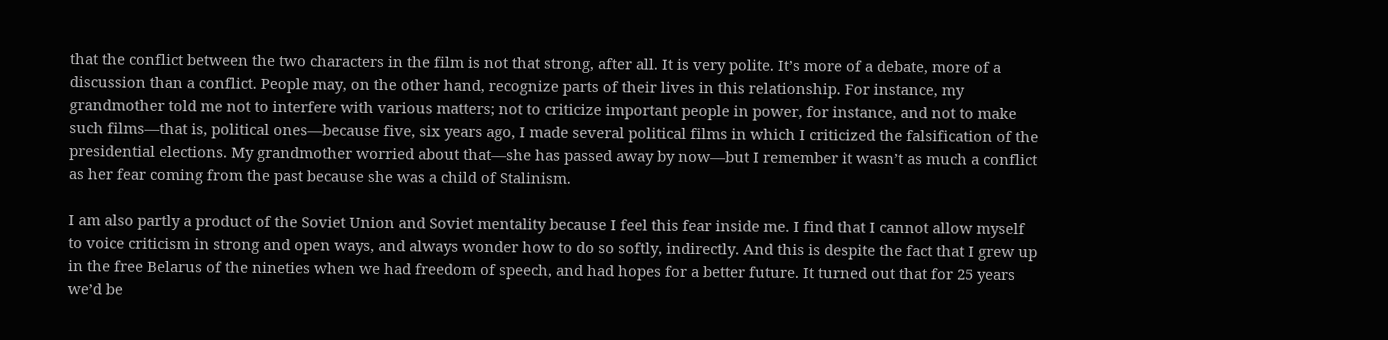that the conflict between the two characters in the film is not that strong, after all. It is very polite. It’s more of a debate, more of a discussion than a conflict. People may, on the other hand, recognize parts of their lives in this relationship. For instance, my grandmother told me not to interfere with various matters; not to criticize important people in power, for instance, and not to make such films—that is, political ones—because five, six years ago, I made several political films in which I criticized the falsification of the presidential elections. My grandmother worried about that—she has passed away by now—but I remember it wasn’t as much a conflict as her fear coming from the past because she was a child of Stalinism.

I am also partly a product of the Soviet Union and Soviet mentality because I feel this fear inside me. I find that I cannot allow myself to voice criticism in strong and open ways, and always wonder how to do so softly, indirectly. And this is despite the fact that I grew up in the free Belarus of the nineties when we had freedom of speech, and had hopes for a better future. It turned out that for 25 years we’d be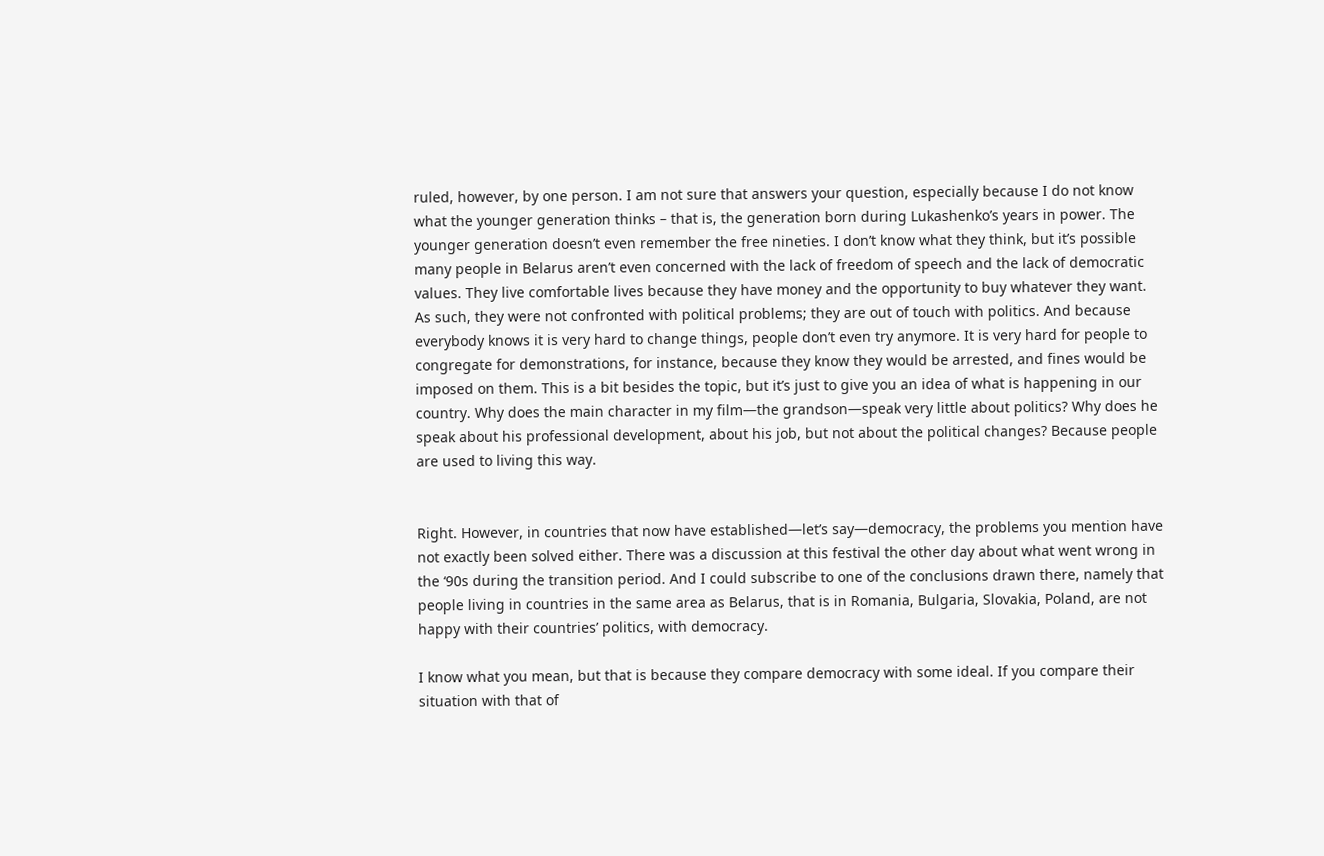ruled, however, by one person. I am not sure that answers your question, especially because I do not know what the younger generation thinks – that is, the generation born during Lukashenko’s years in power. The younger generation doesn’t even remember the free nineties. I don’t know what they think, but it’s possible many people in Belarus aren’t even concerned with the lack of freedom of speech and the lack of democratic values. They live comfortable lives because they have money and the opportunity to buy whatever they want. As such, they were not confronted with political problems; they are out of touch with politics. And because everybody knows it is very hard to change things, people don’t even try anymore. It is very hard for people to congregate for demonstrations, for instance, because they know they would be arrested, and fines would be imposed on them. This is a bit besides the topic, but it’s just to give you an idea of what is happening in our country. Why does the main character in my film—the grandson—speak very little about politics? Why does he speak about his professional development, about his job, but not about the political changes? Because people are used to living this way.


Right. However, in countries that now have established—let’s say—democracy, the problems you mention have not exactly been solved either. There was a discussion at this festival the other day about what went wrong in the ‘90s during the transition period. And I could subscribe to one of the conclusions drawn there, namely that people living in countries in the same area as Belarus, that is in Romania, Bulgaria, Slovakia, Poland, are not happy with their countries’ politics, with democracy.

I know what you mean, but that is because they compare democracy with some ideal. If you compare their situation with that of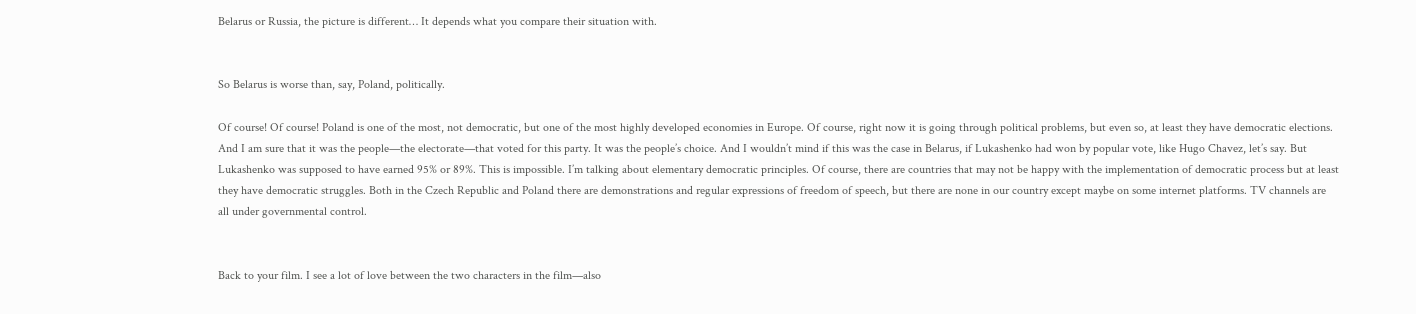Belarus or Russia, the picture is different… It depends what you compare their situation with.


So Belarus is worse than, say, Poland, politically.

Of course! Of course! Poland is one of the most, not democratic, but one of the most highly developed economies in Europe. Of course, right now it is going through political problems, but even so, at least they have democratic elections. And I am sure that it was the people—the electorate—that voted for this party. It was the people’s choice. And I wouldn’t mind if this was the case in Belarus, if Lukashenko had won by popular vote, like Hugo Chavez, let’s say. But Lukashenko was supposed to have earned 95% or 89%. This is impossible. I’m talking about elementary democratic principles. Of course, there are countries that may not be happy with the implementation of democratic process but at least they have democratic struggles. Both in the Czech Republic and Poland there are demonstrations and regular expressions of freedom of speech, but there are none in our country except maybe on some internet platforms. TV channels are all under governmental control.


Back to your film. I see a lot of love between the two characters in the film—also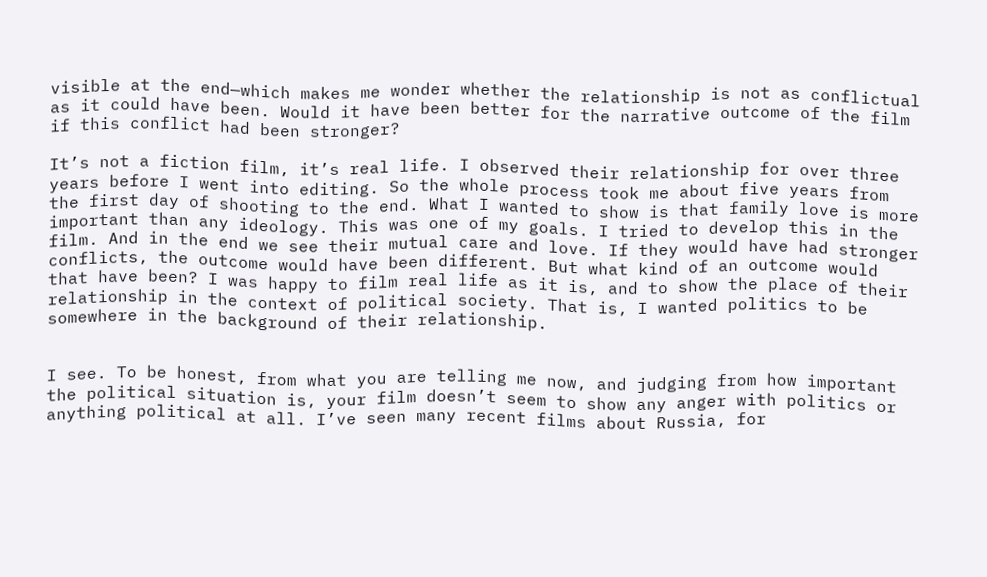visible at the end—which makes me wonder whether the relationship is not as conflictual as it could have been. Would it have been better for the narrative outcome of the film if this conflict had been stronger?

It’s not a fiction film, it’s real life. I observed their relationship for over three years before I went into editing. So the whole process took me about five years from the first day of shooting to the end. What I wanted to show is that family love is more important than any ideology. This was one of my goals. I tried to develop this in the film. And in the end we see their mutual care and love. If they would have had stronger conflicts, the outcome would have been different. But what kind of an outcome would that have been? I was happy to film real life as it is, and to show the place of their relationship in the context of political society. That is, I wanted politics to be somewhere in the background of their relationship.


I see. To be honest, from what you are telling me now, and judging from how important the political situation is, your film doesn’t seem to show any anger with politics or anything political at all. I’ve seen many recent films about Russia, for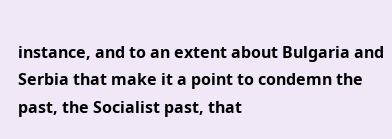instance, and to an extent about Bulgaria and Serbia that make it a point to condemn the past, the Socialist past, that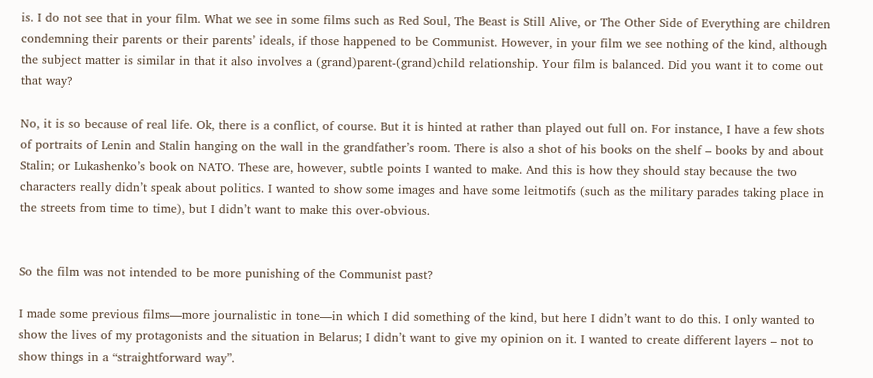is. I do not see that in your film. What we see in some films such as Red Soul, The Beast is Still Alive, or The Other Side of Everything are children condemning their parents or their parents’ ideals, if those happened to be Communist. However, in your film we see nothing of the kind, although the subject matter is similar in that it also involves a (grand)parent-(grand)child relationship. Your film is balanced. Did you want it to come out that way?

No, it is so because of real life. Ok, there is a conflict, of course. But it is hinted at rather than played out full on. For instance, I have a few shots of portraits of Lenin and Stalin hanging on the wall in the grandfather’s room. There is also a shot of his books on the shelf – books by and about Stalin; or Lukashenko’s book on NATO. These are, however, subtle points I wanted to make. And this is how they should stay because the two characters really didn’t speak about politics. I wanted to show some images and have some leitmotifs (such as the military parades taking place in the streets from time to time), but I didn’t want to make this over-obvious.


So the film was not intended to be more punishing of the Communist past?

I made some previous films—more journalistic in tone—in which I did something of the kind, but here I didn’t want to do this. I only wanted to show the lives of my protagonists and the situation in Belarus; I didn’t want to give my opinion on it. I wanted to create different layers – not to show things in a “straightforward way”.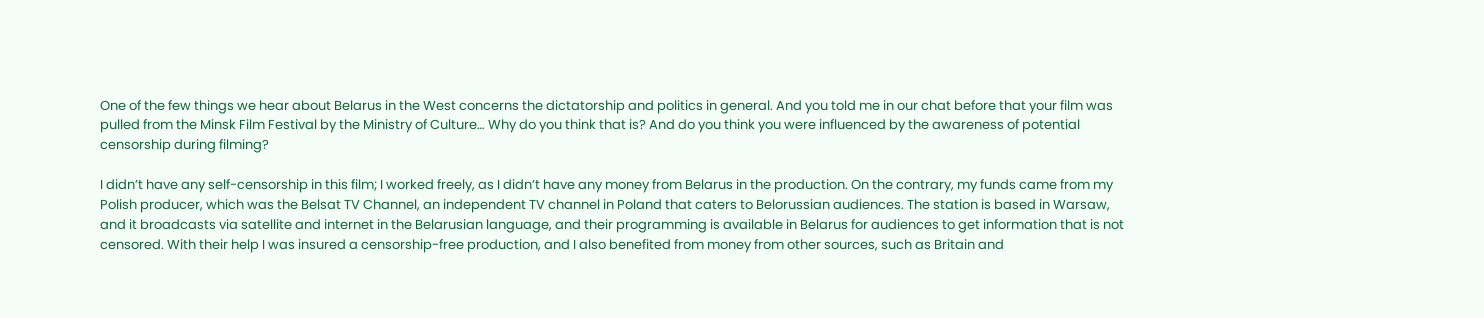One of the few things we hear about Belarus in the West concerns the dictatorship and politics in general. And you told me in our chat before that your film was pulled from the Minsk Film Festival by the Ministry of Culture… Why do you think that is? And do you think you were influenced by the awareness of potential censorship during filming?

I didn’t have any self-censorship in this film; I worked freely, as I didn’t have any money from Belarus in the production. On the contrary, my funds came from my Polish producer, which was the Belsat TV Channel, an independent TV channel in Poland that caters to Belorussian audiences. The station is based in Warsaw, and it broadcasts via satellite and internet in the Belarusian language, and their programming is available in Belarus for audiences to get information that is not censored. With their help I was insured a censorship-free production, and I also benefited from money from other sources, such as Britain and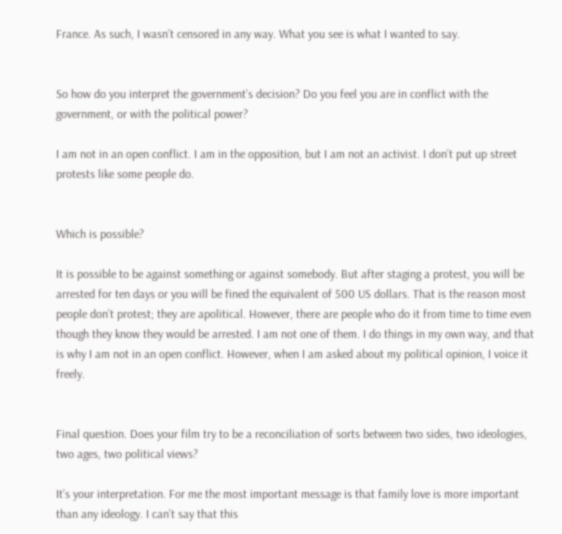France. As such, I wasn’t censored in any way. What you see is what I wanted to say.


So how do you interpret the government’s decision? Do you feel you are in conflict with the government, or with the political power?

I am not in an open conflict. I am in the opposition, but I am not an activist. I don’t put up street protests like some people do.


Which is possible?

It is possible to be against something or against somebody. But after staging a protest, you will be arrested for ten days or you will be fined the equivalent of 500 US dollars. That is the reason most people don’t protest; they are apolitical. However, there are people who do it from time to time even though they know they would be arrested. I am not one of them. I do things in my own way, and that is why I am not in an open conflict. However, when I am asked about my political opinion, I voice it freely.


Final question. Does your film try to be a reconciliation of sorts between two sides, two ideologies, two ages, two political views?

It’s your interpretation. For me the most important message is that family love is more important than any ideology. I can’t say that this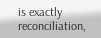is exactly reconciliation,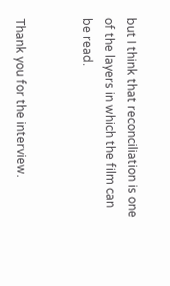but I think that reconciliation is one of the layers in which the film can be read.


Thank you for the interview.